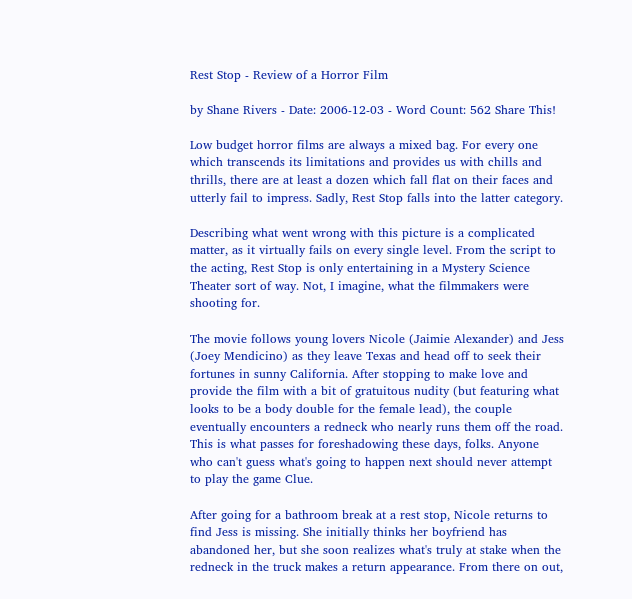Rest Stop - Review of a Horror Film

by Shane Rivers - Date: 2006-12-03 - Word Count: 562 Share This!

Low budget horror films are always a mixed bag. For every one which transcends its limitations and provides us with chills and thrills, there are at least a dozen which fall flat on their faces and utterly fail to impress. Sadly, Rest Stop falls into the latter category.

Describing what went wrong with this picture is a complicated matter, as it virtually fails on every single level. From the script to the acting, Rest Stop is only entertaining in a Mystery Science Theater sort of way. Not, I imagine, what the filmmakers were shooting for.

The movie follows young lovers Nicole (Jaimie Alexander) and Jess (Joey Mendicino) as they leave Texas and head off to seek their fortunes in sunny California. After stopping to make love and provide the film with a bit of gratuitous nudity (but featuring what looks to be a body double for the female lead), the couple eventually encounters a redneck who nearly runs them off the road. This is what passes for foreshadowing these days, folks. Anyone who can't guess what's going to happen next should never attempt to play the game Clue.

After going for a bathroom break at a rest stop, Nicole returns to find Jess is missing. She initially thinks her boyfriend has abandoned her, but she soon realizes what's truly at stake when the redneck in the truck makes a return appearance. From there on out,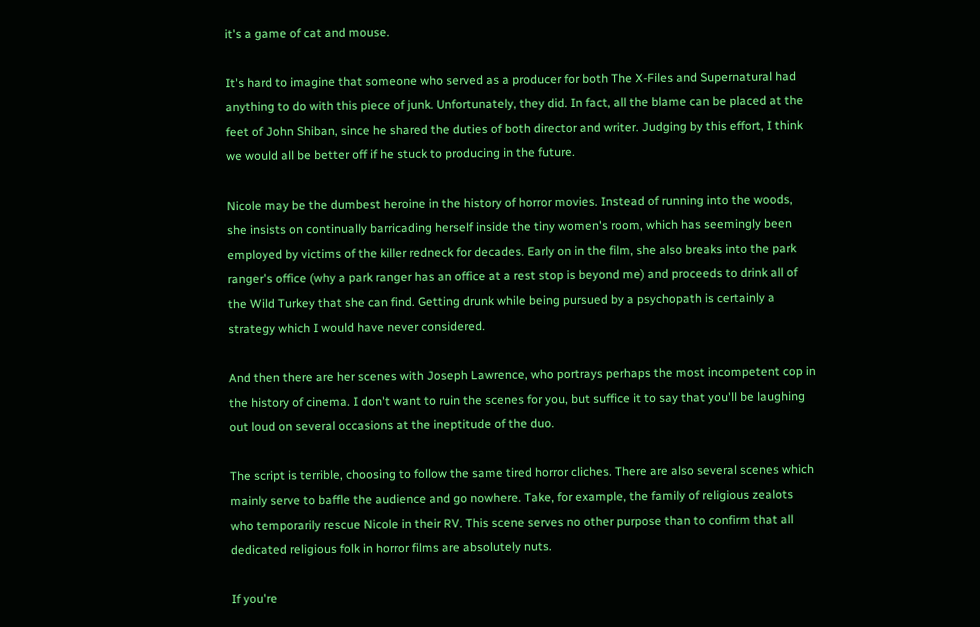it's a game of cat and mouse.

It's hard to imagine that someone who served as a producer for both The X-Files and Supernatural had anything to do with this piece of junk. Unfortunately, they did. In fact, all the blame can be placed at the feet of John Shiban, since he shared the duties of both director and writer. Judging by this effort, I think we would all be better off if he stuck to producing in the future.

Nicole may be the dumbest heroine in the history of horror movies. Instead of running into the woods, she insists on continually barricading herself inside the tiny women's room, which has seemingly been employed by victims of the killer redneck for decades. Early on in the film, she also breaks into the park ranger's office (why a park ranger has an office at a rest stop is beyond me) and proceeds to drink all of the Wild Turkey that she can find. Getting drunk while being pursued by a psychopath is certainly a strategy which I would have never considered.

And then there are her scenes with Joseph Lawrence, who portrays perhaps the most incompetent cop in the history of cinema. I don't want to ruin the scenes for you, but suffice it to say that you'll be laughing out loud on several occasions at the ineptitude of the duo.

The script is terrible, choosing to follow the same tired horror cliches. There are also several scenes which mainly serve to baffle the audience and go nowhere. Take, for example, the family of religious zealots who temporarily rescue Nicole in their RV. This scene serves no other purpose than to confirm that all dedicated religious folk in horror films are absolutely nuts.

If you're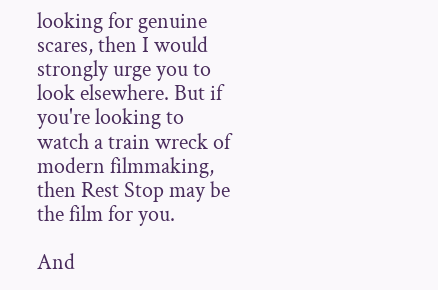looking for genuine scares, then I would strongly urge you to look elsewhere. But if you're looking to watch a train wreck of modern filmmaking, then Rest Stop may be the film for you.

And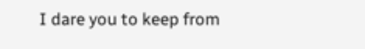I dare you to keep from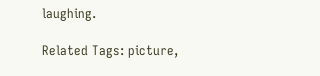laughing.

Related Tags: picture,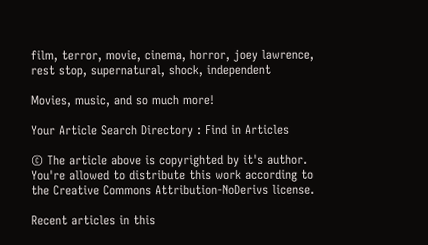film, terror, movie, cinema, horror, joey lawrence, rest stop, supernatural, shock, independent

Movies, music, and so much more!

Your Article Search Directory : Find in Articles

© The article above is copyrighted by it's author. You're allowed to distribute this work according to the Creative Commons Attribution-NoDerivs license.

Recent articles in this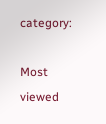category:

Most viewed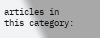articles in this category: